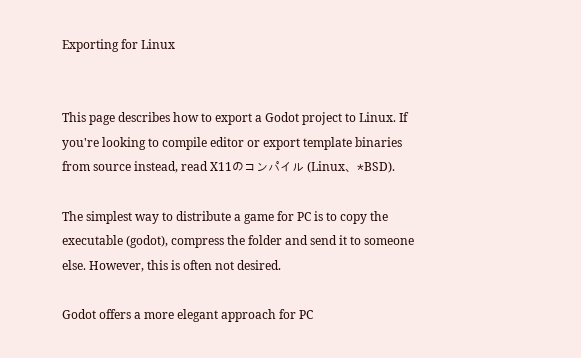Exporting for Linux


This page describes how to export a Godot project to Linux. If you're looking to compile editor or export template binaries from source instead, read X11のコンパイル (Linux、*BSD).

The simplest way to distribute a game for PC is to copy the executable (godot), compress the folder and send it to someone else. However, this is often not desired.

Godot offers a more elegant approach for PC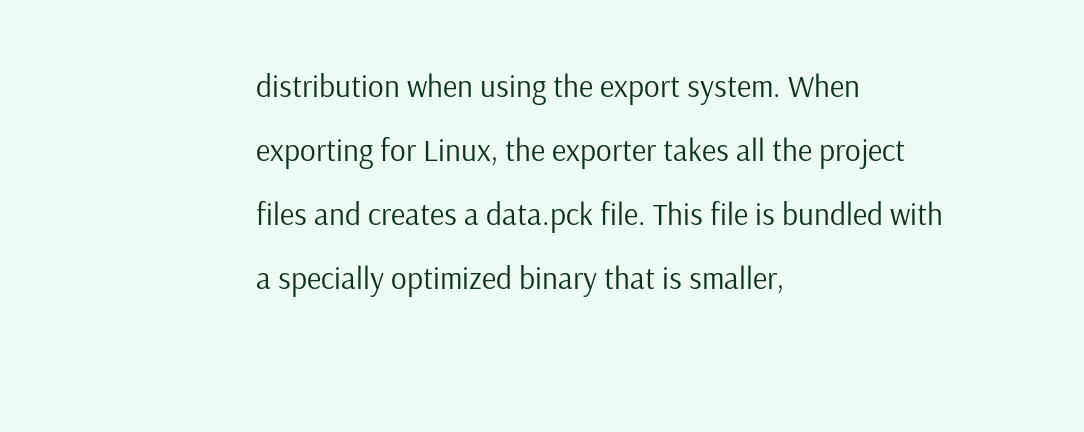distribution when using the export system. When exporting for Linux, the exporter takes all the project files and creates a data.pck file. This file is bundled with a specially optimized binary that is smaller,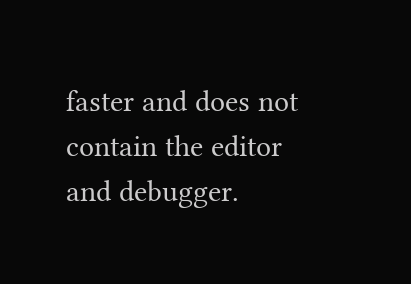faster and does not contain the editor and debugger.